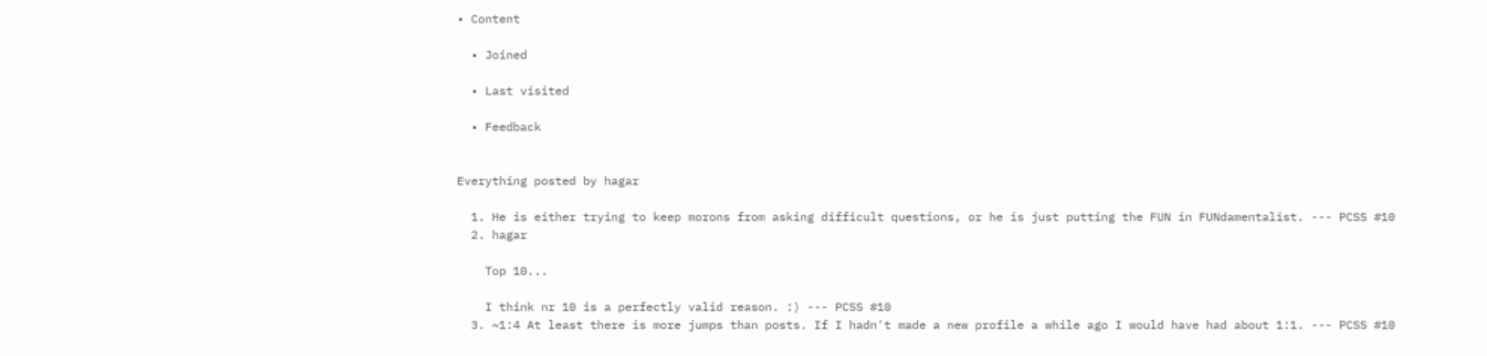• Content

  • Joined

  • Last visited

  • Feedback


Everything posted by hagar

  1. He is either trying to keep morons from asking difficult questions, or he is just putting the FUN in FUNdamentalist. --- PCSS #10
  2. hagar

    Top 10...

    I think nr 10 is a perfectly valid reason. :) --- PCSS #10
  3. ~1:4 At least there is more jumps than posts. If I hadn't made a new profile a while ago I would have had about 1:1. --- PCSS #10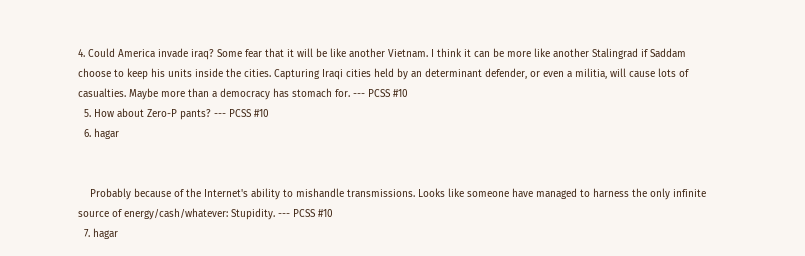4. Could America invade iraq? Some fear that it will be like another Vietnam. I think it can be more like another Stalingrad if Saddam choose to keep his units inside the cities. Capturing Iraqi cities held by an determinant defender, or even a militia, will cause lots of casualties. Maybe more than a democracy has stomach for. --- PCSS #10
  5. How about Zero-P pants? --- PCSS #10
  6. hagar


    Probably because of the Internet's ability to mishandle transmissions. Looks like someone have managed to harness the only infinite source of energy/cash/whatever: Stupidity. --- PCSS #10
  7. hagar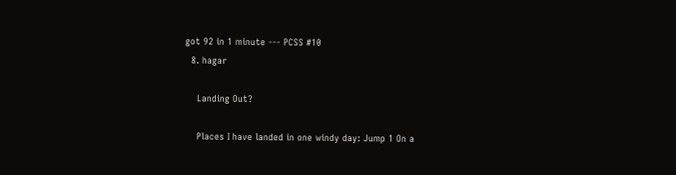got 92 in 1 minute --- PCSS #10
  8. hagar

    Landing Out?

    Places I have landed in one windy day: Jump 1 On a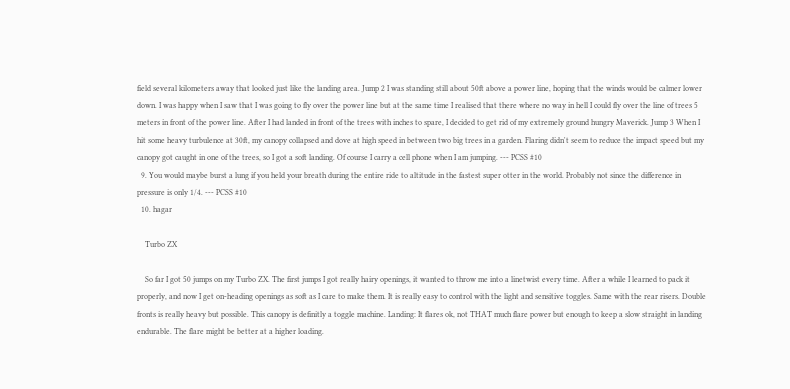field several kilometers away that looked just like the landing area. Jump 2 I was standing still about 50ft above a power line, hoping that the winds would be calmer lower down. I was happy when I saw that I was going to fly over the power line but at the same time I realised that there where no way in hell I could fly over the line of trees 5 meters in front of the power line. After I had landed in front of the trees with inches to spare, I decided to get rid of my extremely ground hungry Maverick. Jump 3 When I hit some heavy turbulence at 30ft, my canopy collapsed and dove at high speed in between two big trees in a garden. Flaring didn't seem to reduce the impact speed but my canopy got caught in one of the trees, so I got a soft landing. Of course I carry a cell phone when I am jumping. --- PCSS #10
  9. You would maybe burst a lung if you held your breath during the entire ride to altitude in the fastest super otter in the world. Probably not since the difference in pressure is only 1/4. --- PCSS #10
  10. hagar

    Turbo ZX

    So far I got 50 jumps on my Turbo ZX. The first jumps I got really hairy openings, it wanted to throw me into a linetwist every time. After a while I learned to pack it properly, and now I get on-heading openings as soft as I care to make them. It is really easy to control with the light and sensitive toggles. Same with the rear risers. Double fronts is really heavy but possible. This canopy is definitly a toggle machine. Landing: It flares ok, not THAT much flare power but enough to keep a slow straight in landing endurable. The flare might be better at a higher loading.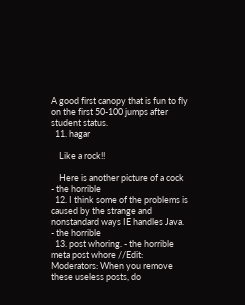A good first canopy that is fun to fly on the first 50-100 jumps after student status.
  11. hagar

    Like a rock!!

    Here is another picture of a cock - the horrible
  12. I think some of the problems is caused by the strange and nonstandard ways IE handles Java. - the horrible
  13. post whoring. - the horrible meta post whore //Edit: Moderators: When you remove these useless posts, do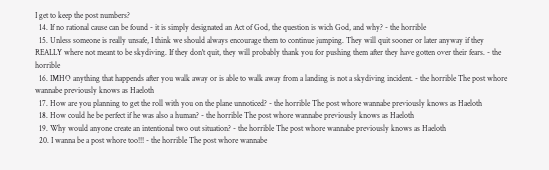I get to keep the post numbers?
  14. If no rational cause can be found - it is simply designated an Act of God, the question is wich God, and why? - the horrible
  15. Unless someone is really unsafe, I think we should always encourage them to continue jumping. They will quit sooner or later anyway if they REALLY where not meant to be skydiving. If they don't quit, they will probably thank you for pushing them after they have gotten over their fears. - the horrible
  16. IMHO anything that happends after you walk away or is able to walk away from a landing is not a skydiving incident. - the horrible The post whore wannabe previously knows as Haeloth
  17. How are you planning to get the roll with you on the plane unnoticed? - the horrible The post whore wannabe previously knows as Haeloth
  18. How could he be perfect if he was also a human? - the horrible The post whore wannabe previously knows as Haeloth
  19. Why would anyone create an intentional two out situation? - the horrible The post whore wannabe previously knows as Haeloth
  20. I wanna be a post whore too!!! - the horrible The post whore wannabe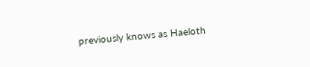previously knows as Haeloth